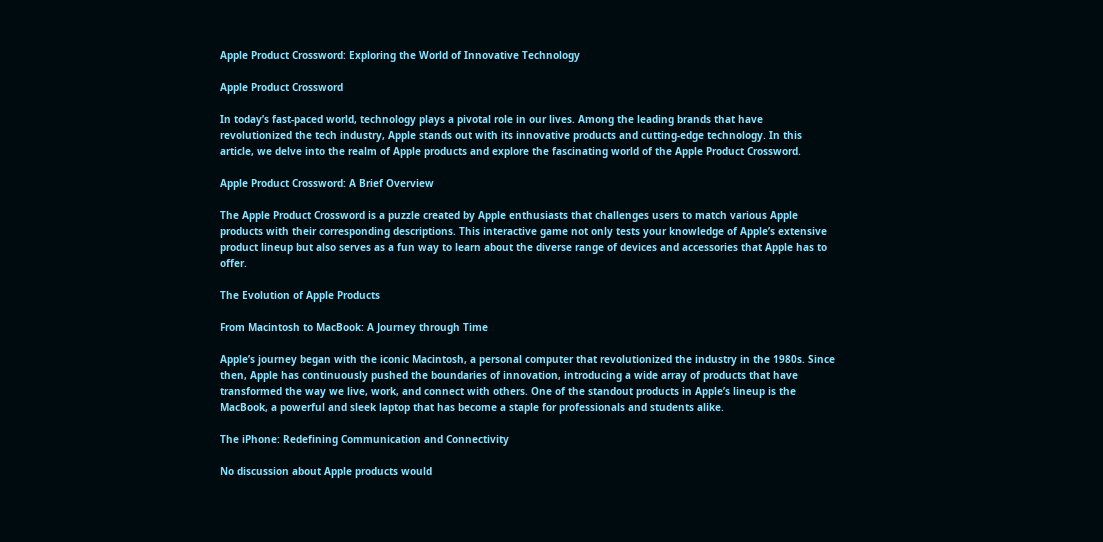Apple Product Crossword: Exploring the World of Innovative Technology

Apple Product Crossword

In today’s fast-paced world, technology plays a pivotal role in our lives. Among the leading brands that have revolutionized the tech industry, Apple stands out with its innovative products and cutting-edge technology. In this article, we delve into the realm of Apple products and explore the fascinating world of the Apple Product Crossword.

Apple Product Crossword: A Brief Overview

The Apple Product Crossword is a puzzle created by Apple enthusiasts that challenges users to match various Apple products with their corresponding descriptions. This interactive game not only tests your knowledge of Apple’s extensive product lineup but also serves as a fun way to learn about the diverse range of devices and accessories that Apple has to offer.

The Evolution of Apple Products

From Macintosh to MacBook: A Journey through Time

Apple’s journey began with the iconic Macintosh, a personal computer that revolutionized the industry in the 1980s. Since then, Apple has continuously pushed the boundaries of innovation, introducing a wide array of products that have transformed the way we live, work, and connect with others. One of the standout products in Apple’s lineup is the MacBook, a powerful and sleek laptop that has become a staple for professionals and students alike.

The iPhone: Redefining Communication and Connectivity

No discussion about Apple products would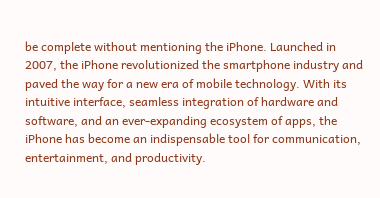be complete without mentioning the iPhone. Launched in 2007, the iPhone revolutionized the smartphone industry and paved the way for a new era of mobile technology. With its intuitive interface, seamless integration of hardware and software, and an ever-expanding ecosystem of apps, the iPhone has become an indispensable tool for communication, entertainment, and productivity.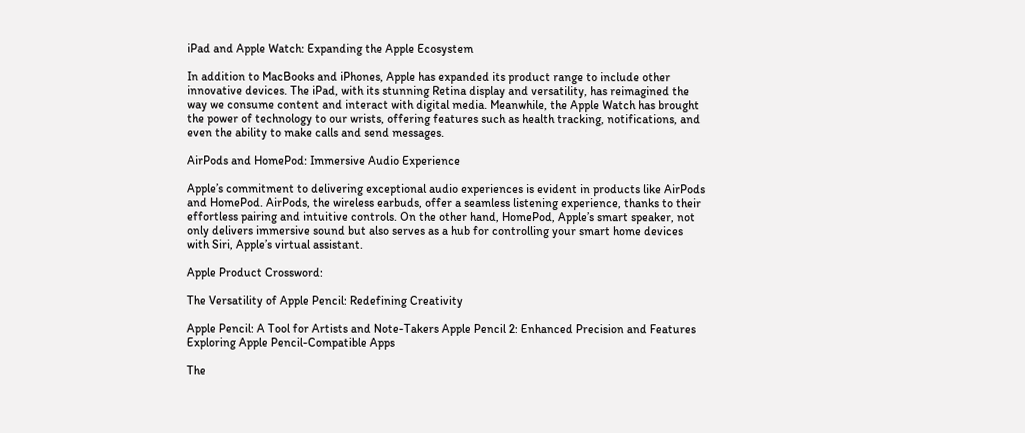iPad and Apple Watch: Expanding the Apple Ecosystem

In addition to MacBooks and iPhones, Apple has expanded its product range to include other innovative devices. The iPad, with its stunning Retina display and versatility, has reimagined the way we consume content and interact with digital media. Meanwhile, the Apple Watch has brought the power of technology to our wrists, offering features such as health tracking, notifications, and even the ability to make calls and send messages.

AirPods and HomePod: Immersive Audio Experience

Apple’s commitment to delivering exceptional audio experiences is evident in products like AirPods and HomePod. AirPods, the wireless earbuds, offer a seamless listening experience, thanks to their effortless pairing and intuitive controls. On the other hand, HomePod, Apple’s smart speaker, not only delivers immersive sound but also serves as a hub for controlling your smart home devices with Siri, Apple’s virtual assistant.

Apple Product Crossword:

The Versatility of Apple Pencil: Redefining Creativity

Apple Pencil: A Tool for Artists and Note-Takers Apple Pencil 2: Enhanced Precision and Features Exploring Apple Pencil-Compatible Apps

The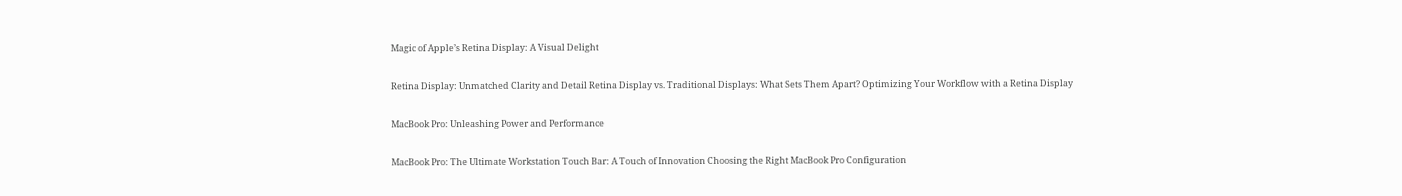Magic of Apple’s Retina Display: A Visual Delight

Retina Display: Unmatched Clarity and Detail Retina Display vs. Traditional Displays: What Sets Them Apart? Optimizing Your Workflow with a Retina Display

MacBook Pro: Unleashing Power and Performance

MacBook Pro: The Ultimate Workstation Touch Bar: A Touch of Innovation Choosing the Right MacBook Pro Configuration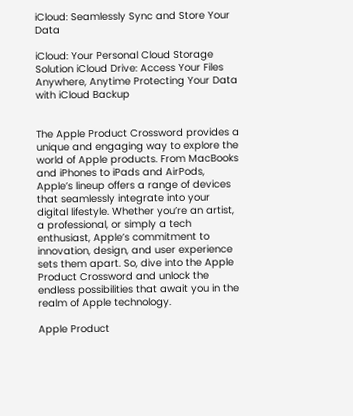iCloud: Seamlessly Sync and Store Your Data

iCloud: Your Personal Cloud Storage Solution iCloud Drive: Access Your Files Anywhere, Anytime Protecting Your Data with iCloud Backup


The Apple Product Crossword provides a unique and engaging way to explore the world of Apple products. From MacBooks and iPhones to iPads and AirPods, Apple’s lineup offers a range of devices that seamlessly integrate into your digital lifestyle. Whether you’re an artist, a professional, or simply a tech enthusiast, Apple’s commitment to innovation, design, and user experience sets them apart. So, dive into the Apple Product Crossword and unlock the endless possibilities that await you in the realm of Apple technology.

Apple Product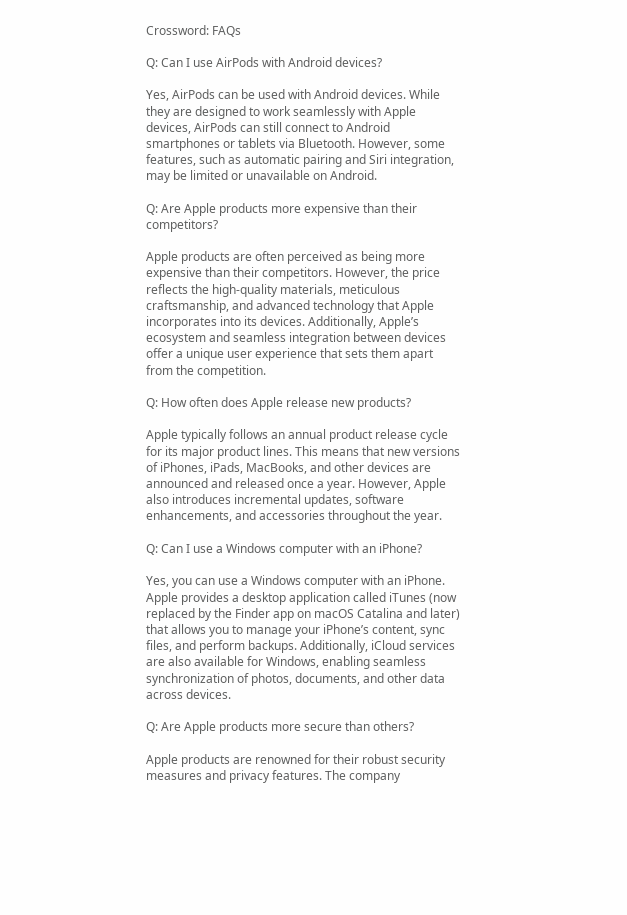Crossword: FAQs

Q: Can I use AirPods with Android devices?

Yes, AirPods can be used with Android devices. While they are designed to work seamlessly with Apple devices, AirPods can still connect to Android smartphones or tablets via Bluetooth. However, some features, such as automatic pairing and Siri integration, may be limited or unavailable on Android.

Q: Are Apple products more expensive than their competitors?

Apple products are often perceived as being more expensive than their competitors. However, the price reflects the high-quality materials, meticulous craftsmanship, and advanced technology that Apple incorporates into its devices. Additionally, Apple’s ecosystem and seamless integration between devices offer a unique user experience that sets them apart from the competition.

Q: How often does Apple release new products?

Apple typically follows an annual product release cycle for its major product lines. This means that new versions of iPhones, iPads, MacBooks, and other devices are announced and released once a year. However, Apple also introduces incremental updates, software enhancements, and accessories throughout the year.

Q: Can I use a Windows computer with an iPhone?

Yes, you can use a Windows computer with an iPhone. Apple provides a desktop application called iTunes (now replaced by the Finder app on macOS Catalina and later) that allows you to manage your iPhone’s content, sync files, and perform backups. Additionally, iCloud services are also available for Windows, enabling seamless synchronization of photos, documents, and other data across devices.

Q: Are Apple products more secure than others?

Apple products are renowned for their robust security measures and privacy features. The company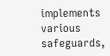implements various safeguards,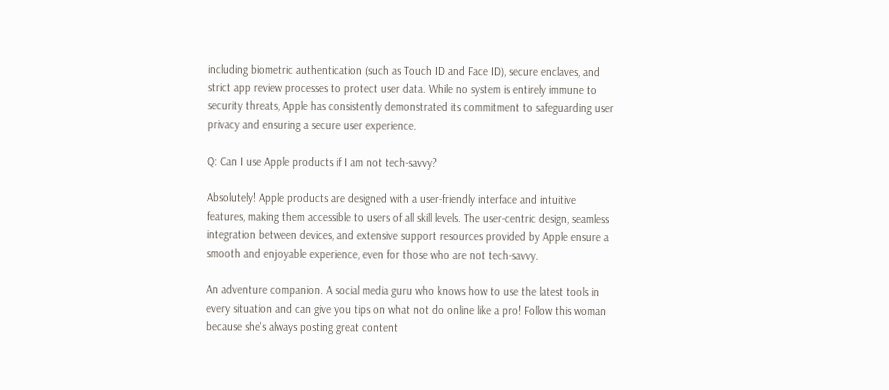including biometric authentication (such as Touch ID and Face ID), secure enclaves, and strict app review processes to protect user data. While no system is entirely immune to security threats, Apple has consistently demonstrated its commitment to safeguarding user privacy and ensuring a secure user experience.

Q: Can I use Apple products if I am not tech-savvy?

Absolutely! Apple products are designed with a user-friendly interface and intuitive features, making them accessible to users of all skill levels. The user-centric design, seamless integration between devices, and extensive support resources provided by Apple ensure a smooth and enjoyable experience, even for those who are not tech-savvy.

An adventure companion. A social media guru who knows how to use the latest tools in every situation and can give you tips on what not do online like a pro! Follow this woman because she's always posting great content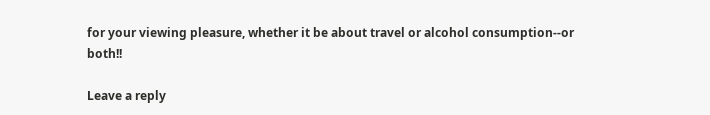for your viewing pleasure, whether it be about travel or alcohol consumption--or both!!

Leave a reply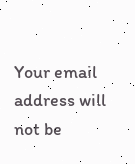Your email address will not be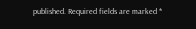published. Required fields are marked *